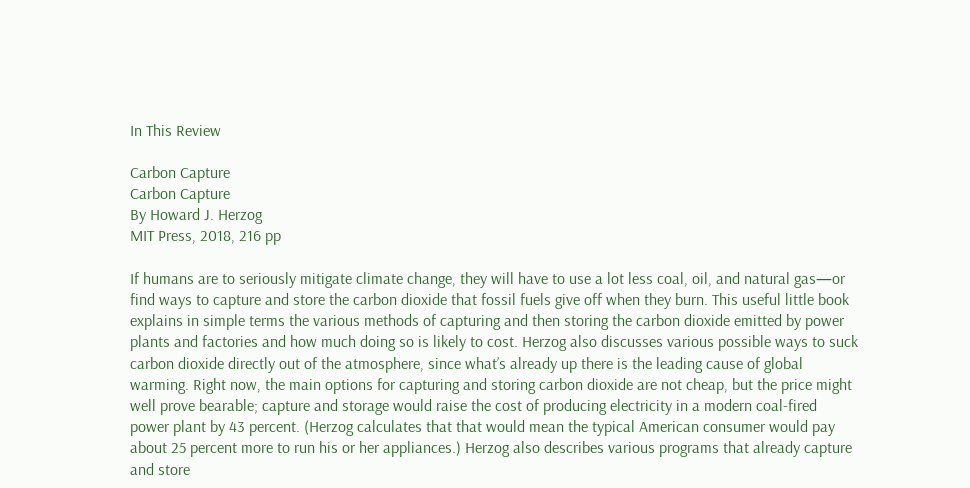In This Review

Carbon Capture
Carbon Capture
By Howard J. Herzog
MIT Press, 2018, 216 pp

If humans are to seriously mitigate climate change, they will have to use a lot less coal, oil, and natural gas—or find ways to capture and store the carbon dioxide that fossil fuels give off when they burn. This useful little book explains in simple terms the various methods of capturing and then storing the carbon dioxide emitted by power plants and factories and how much doing so is likely to cost. Herzog also discusses various possible ways to suck carbon dioxide directly out of the atmosphere, since what’s already up there is the leading cause of global warming. Right now, the main options for capturing and storing carbon dioxide are not cheap, but the price might well prove bearable; capture and storage would raise the cost of producing electricity in a modern coal-fired power plant by 43 percent. (Herzog calculates that that would mean the typical American consumer would pay about 25 percent more to run his or her appliances.) Herzog also describes various programs that already capture and store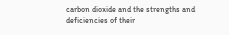carbon dioxide and the strengths and deficiencies of their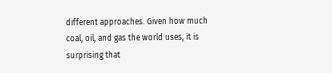different approaches. Given how much coal, oil, and gas the world uses, it is surprising that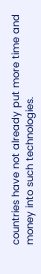countries have not already put more time and money into such technologies.